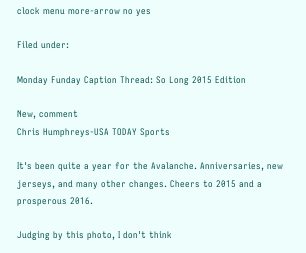clock menu more-arrow no yes

Filed under:

Monday Funday Caption Thread: So Long 2015 Edition

New, comment
Chris Humphreys-USA TODAY Sports

It's been quite a year for the Avalanche. Anniversaries, new jerseys, and many other changes. Cheers to 2015 and a prosperous 2016.

Judging by this photo, I don't think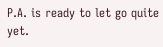P.A. is ready to let go quite yet.